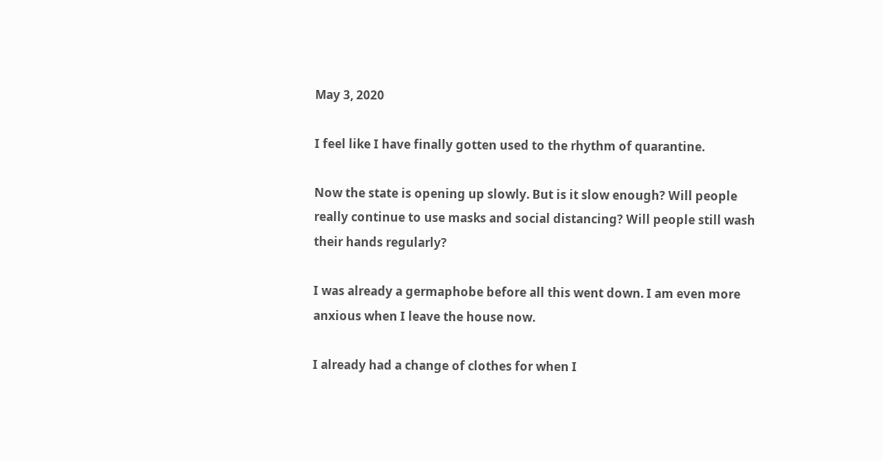May 3, 2020

I feel like I have finally gotten used to the rhythm of quarantine.

Now the state is opening up slowly. But is it slow enough? Will people really continue to use masks and social distancing? Will people still wash their hands regularly?

I was already a germaphobe before all this went down. I am even more anxious when I leave the house now.

I already had a change of clothes for when I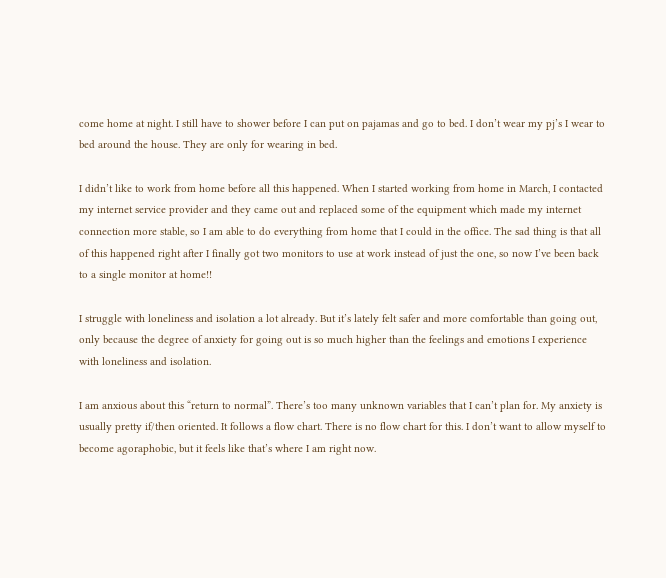come home at night. I still have to shower before I can put on pajamas and go to bed. I don’t wear my pj’s I wear to bed around the house. They are only for wearing in bed.

I didn’t like to work from home before all this happened. When I started working from home in March, I contacted my internet service provider and they came out and replaced some of the equipment which made my internet connection more stable, so I am able to do everything from home that I could in the office. The sad thing is that all of this happened right after I finally got two monitors to use at work instead of just the one, so now I’ve been back to a single monitor at home!!

I struggle with loneliness and isolation a lot already. But it’s lately felt safer and more comfortable than going out, only because the degree of anxiety for going out is so much higher than the feelings and emotions I experience with loneliness and isolation.

I am anxious about this “return to normal”. There’s too many unknown variables that I can’t plan for. My anxiety is usually pretty if/then oriented. It follows a flow chart. There is no flow chart for this. I don’t want to allow myself to become agoraphobic, but it feels like that’s where I am right now.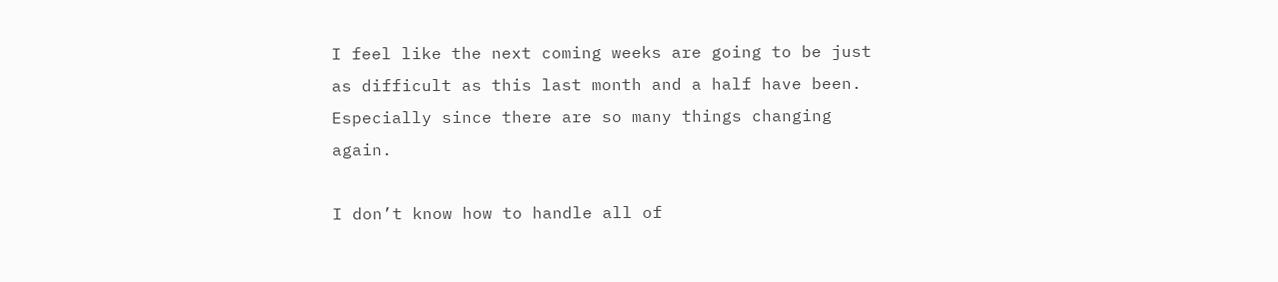I feel like the next coming weeks are going to be just as difficult as this last month and a half have been. Especially since there are so many things changing again.

I don’t know how to handle all of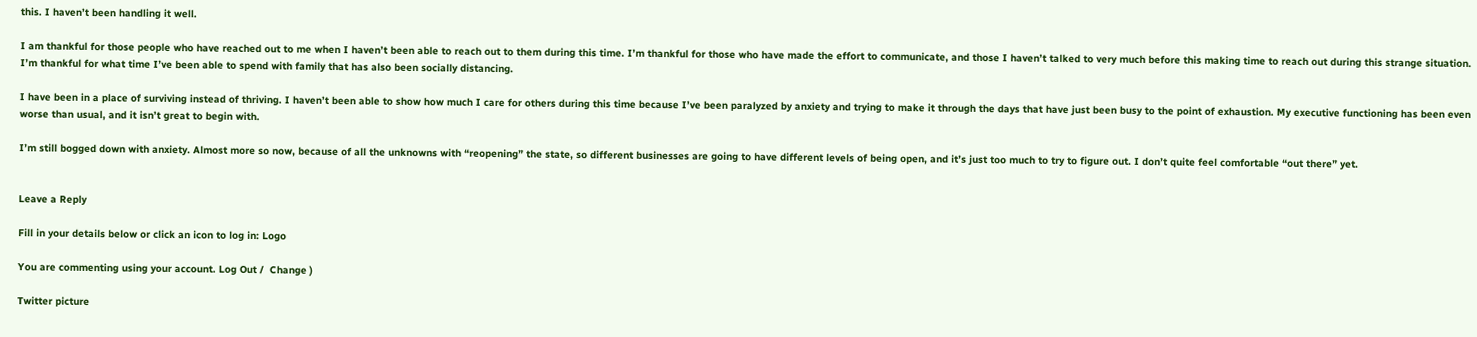this. I haven’t been handling it well.

I am thankful for those people who have reached out to me when I haven’t been able to reach out to them during this time. I’m thankful for those who have made the effort to communicate, and those I haven’t talked to very much before this making time to reach out during this strange situation. I’m thankful for what time I’ve been able to spend with family that has also been socially distancing.

I have been in a place of surviving instead of thriving. I haven’t been able to show how much I care for others during this time because I’ve been paralyzed by anxiety and trying to make it through the days that have just been busy to the point of exhaustion. My executive functioning has been even worse than usual, and it isn’t great to begin with.

I’m still bogged down with anxiety. Almost more so now, because of all the unknowns with “reopening” the state, so different businesses are going to have different levels of being open, and it’s just too much to try to figure out. I don’t quite feel comfortable “out there” yet.


Leave a Reply

Fill in your details below or click an icon to log in: Logo

You are commenting using your account. Log Out /  Change )

Twitter picture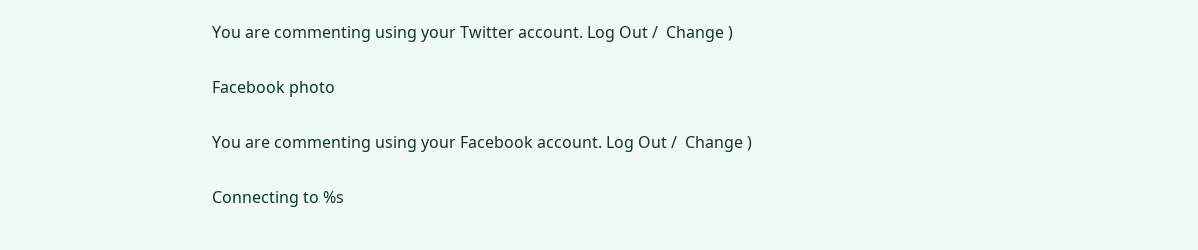You are commenting using your Twitter account. Log Out /  Change )

Facebook photo

You are commenting using your Facebook account. Log Out /  Change )

Connecting to %s